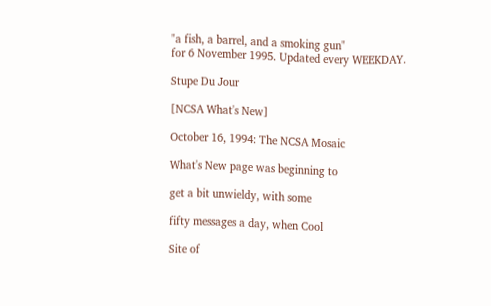"a fish, a barrel, and a smoking gun"
for 6 November 1995. Updated every WEEKDAY.

Stupe Du Jour

[NCSA What's New]

October 16, 1994: The NCSA Mosaic

What's New page was beginning to

get a bit unwieldy, with some

fifty messages a day, when Cool

Site of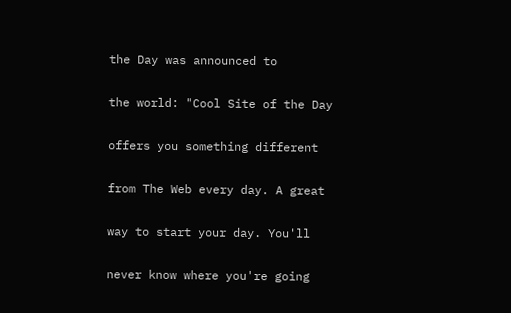the Day was announced to

the world: "Cool Site of the Day

offers you something different

from The Web every day. A great

way to start your day. You'll

never know where you're going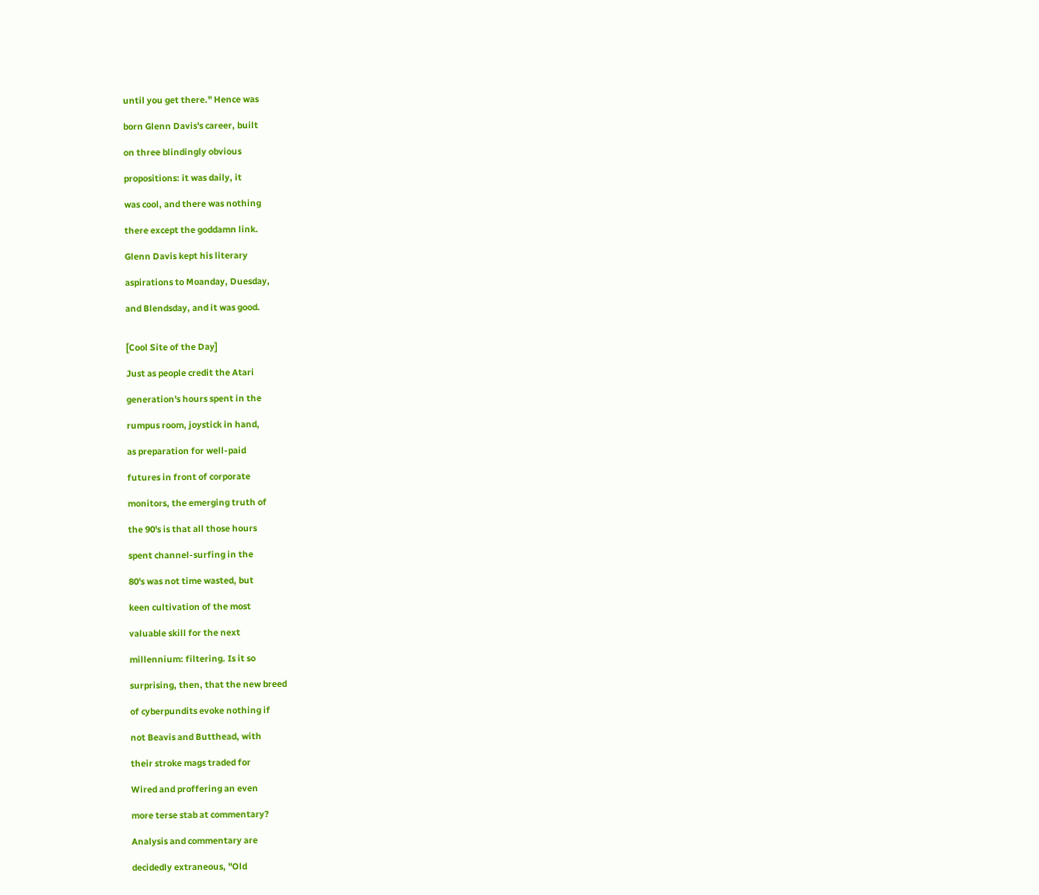until you get there." Hence was

born Glenn Davis's career, built

on three blindingly obvious

propositions: it was daily, it

was cool, and there was nothing

there except the goddamn link.

Glenn Davis kept his literary

aspirations to Moanday, Duesday,

and Blendsday, and it was good.


[Cool Site of the Day]

Just as people credit the Atari

generation's hours spent in the

rumpus room, joystick in hand,

as preparation for well-paid

futures in front of corporate

monitors, the emerging truth of

the 90's is that all those hours

spent channel-surfing in the

80's was not time wasted, but

keen cultivation of the most

valuable skill for the next

millennium: filtering. Is it so

surprising, then, that the new breed

of cyberpundits evoke nothing if

not Beavis and Butthead, with

their stroke mags traded for

Wired and proffering an even

more terse stab at commentary?

Analysis and commentary are

decidedly extraneous, "Old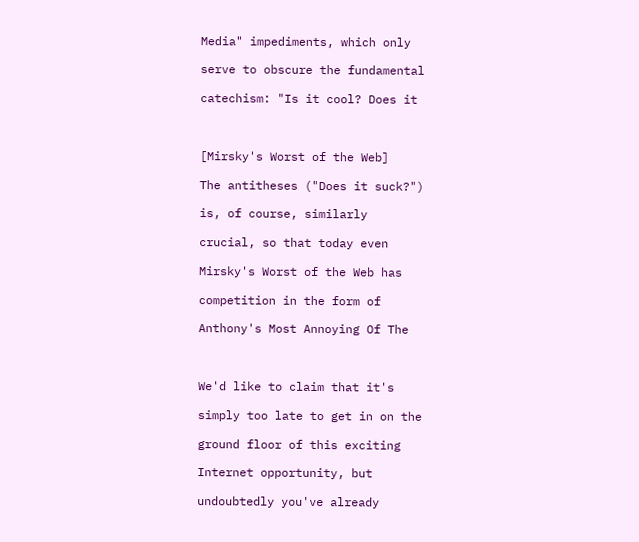Media" impediments, which only

serve to obscure the fundamental

catechism: "Is it cool? Does it



[Mirsky's Worst of the Web]

The antitheses ("Does it suck?")

is, of course, similarly

crucial, so that today even

Mirsky's Worst of the Web has

competition in the form of

Anthony's Most Annoying Of The



We'd like to claim that it's

simply too late to get in on the

ground floor of this exciting

Internet opportunity, but

undoubtedly you've already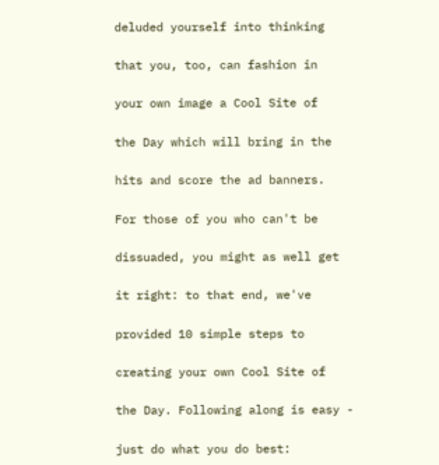deluded yourself into thinking

that you, too, can fashion in

your own image a Cool Site of

the Day which will bring in the

hits and score the ad banners.

For those of you who can't be

dissuaded, you might as well get

it right: to that end, we've

provided 10 simple steps to

creating your own Cool Site of

the Day. Following along is easy -

just do what you do best: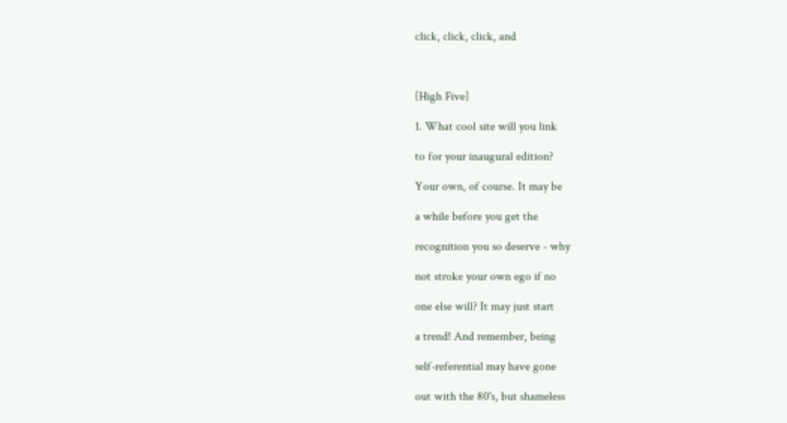click, click, click, and



[High Five]

1. What cool site will you link

to for your inaugural edition?

Your own, of course. It may be

a while before you get the

recognition you so deserve - why

not stroke your own ego if no

one else will? It may just start

a trend! And remember, being

self-referential may have gone

out with the 80's, but shameless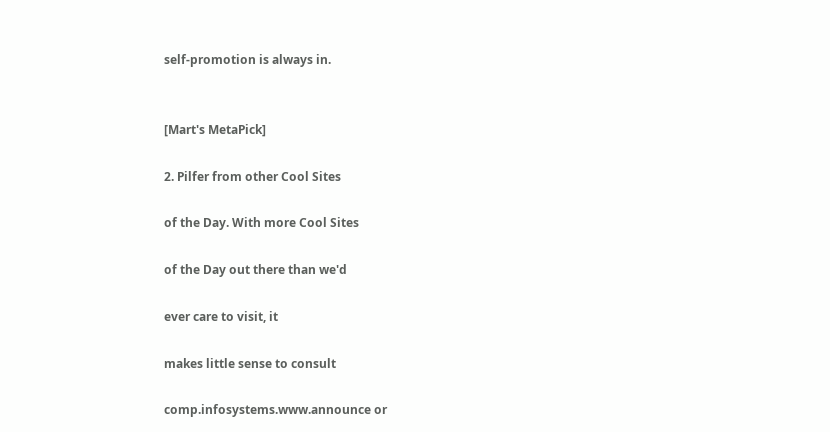self-promotion is always in.


[Mart's MetaPick]

2. Pilfer from other Cool Sites

of the Day. With more Cool Sites

of the Day out there than we'd

ever care to visit, it

makes little sense to consult

comp.infosystems.www.announce or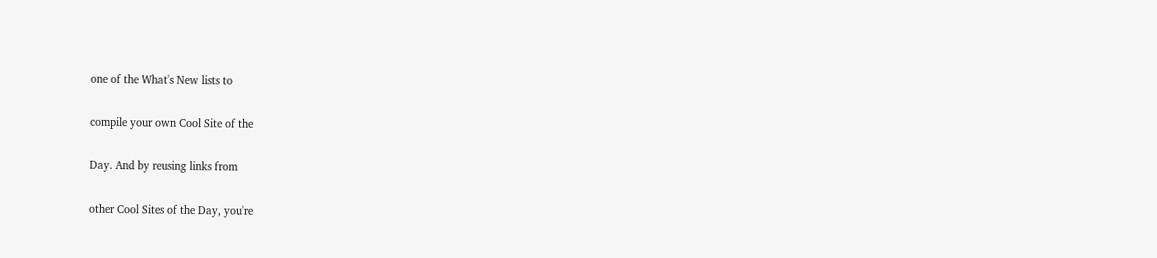one of the What's New lists to

compile your own Cool Site of the

Day. And by reusing links from

other Cool Sites of the Day, you're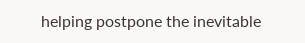helping postpone the inevitable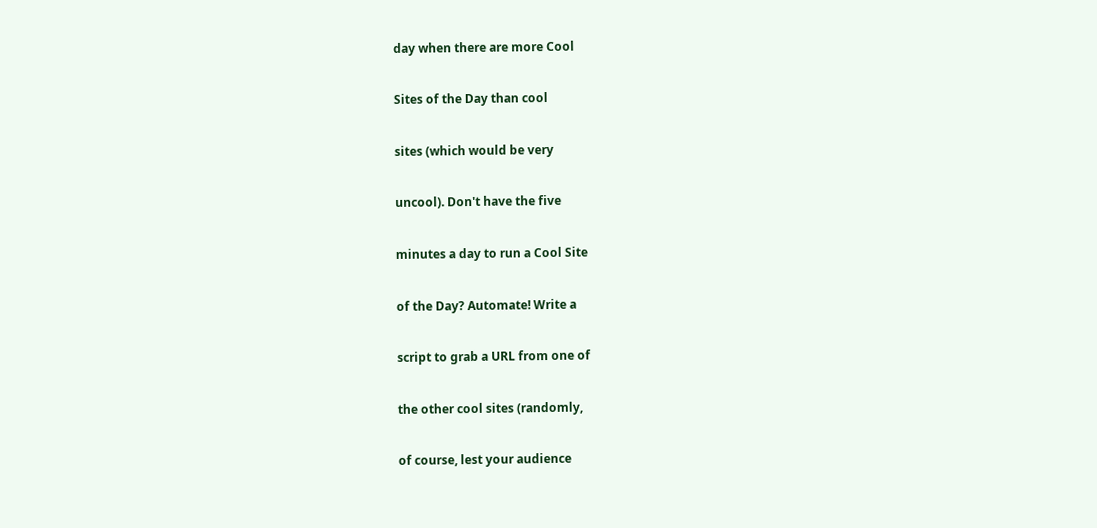day when there are more Cool

Sites of the Day than cool

sites (which would be very

uncool). Don't have the five

minutes a day to run a Cool Site

of the Day? Automate! Write a

script to grab a URL from one of

the other cool sites (randomly,

of course, lest your audience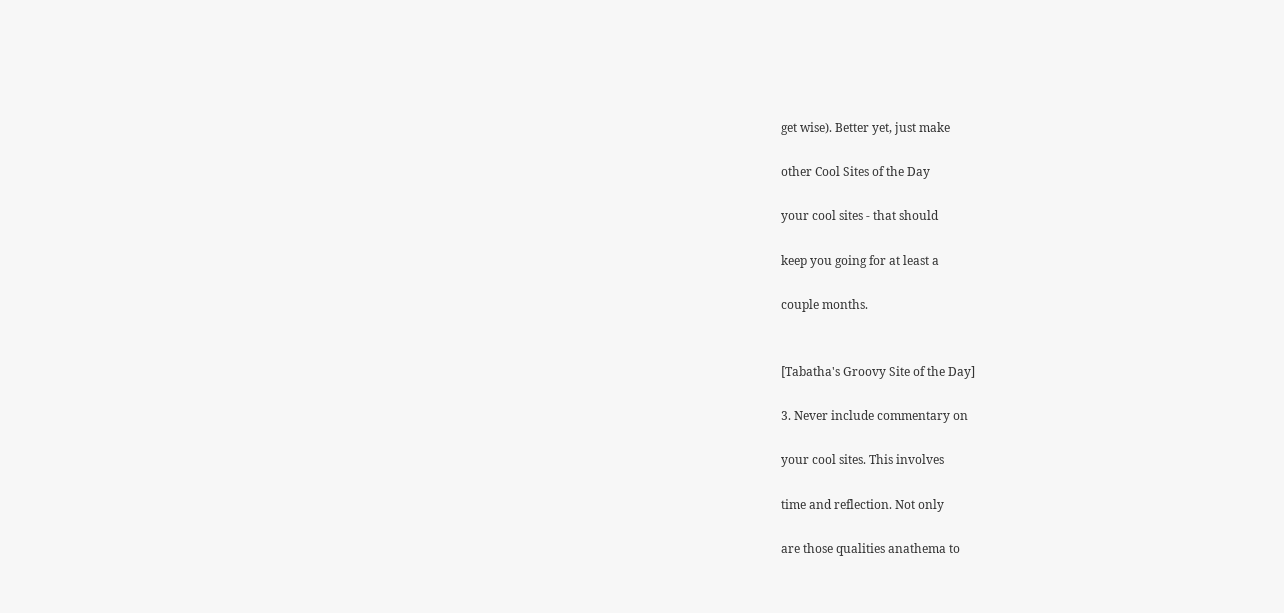get wise). Better yet, just make

other Cool Sites of the Day

your cool sites - that should

keep you going for at least a

couple months.


[Tabatha's Groovy Site of the Day]

3. Never include commentary on

your cool sites. This involves

time and reflection. Not only

are those qualities anathema to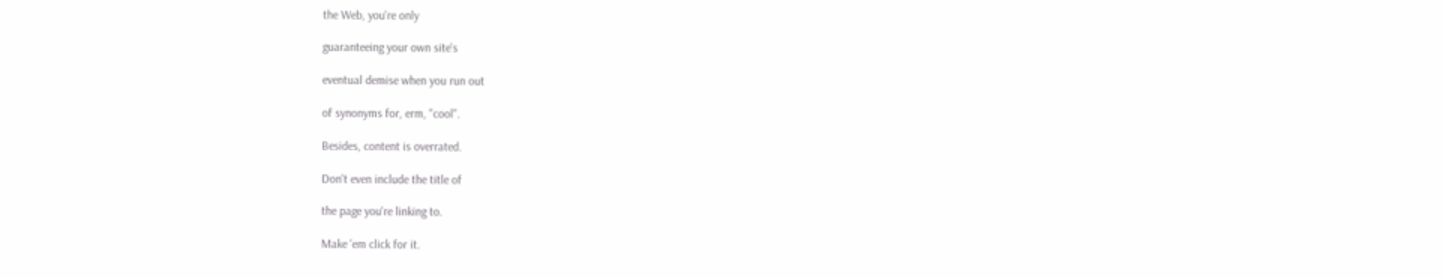the Web, you're only

guaranteeing your own site's

eventual demise when you run out

of synonyms for, erm, "cool".

Besides, content is overrated.

Don't even include the title of

the page you're linking to.

Make 'em click for it.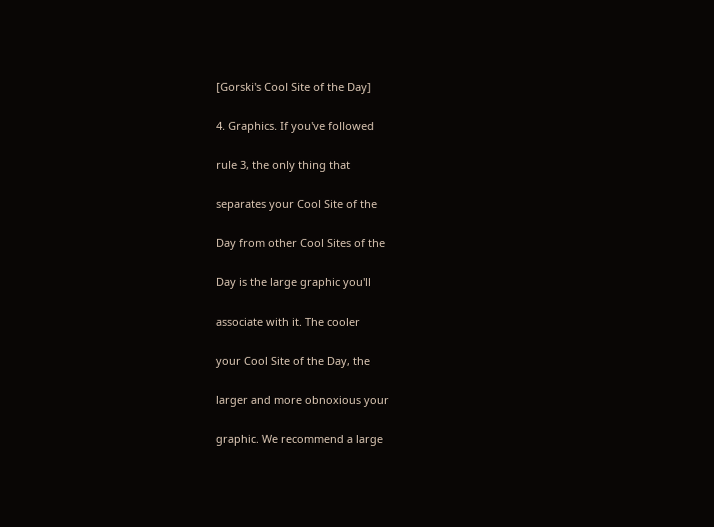[Gorski's Cool Site of the Day]

4. Graphics. If you've followed

rule 3, the only thing that

separates your Cool Site of the

Day from other Cool Sites of the

Day is the large graphic you'll

associate with it. The cooler

your Cool Site of the Day, the

larger and more obnoxious your

graphic. We recommend a large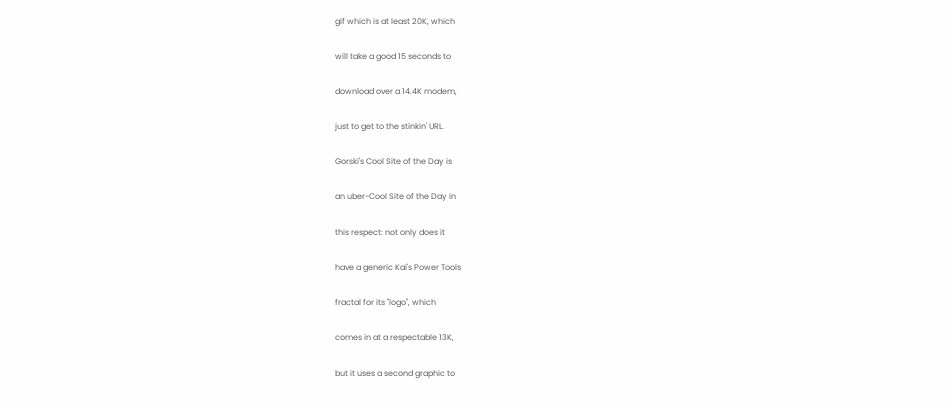gif which is at least 20K, which

will take a good 15 seconds to

download over a 14.4K modem,

just to get to the stinkin' URL.

Gorski's Cool Site of the Day is

an uber-Cool Site of the Day in

this respect: not only does it

have a generic Kai's Power Tools

fractal for its "logo", which

comes in at a respectable 13K,

but it uses a second graphic to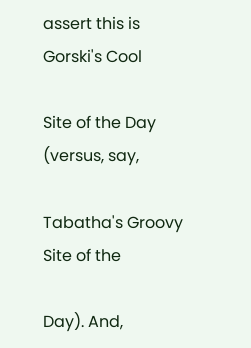assert this is Gorski's Cool

Site of the Day (versus, say,

Tabatha's Groovy Site of the

Day). And,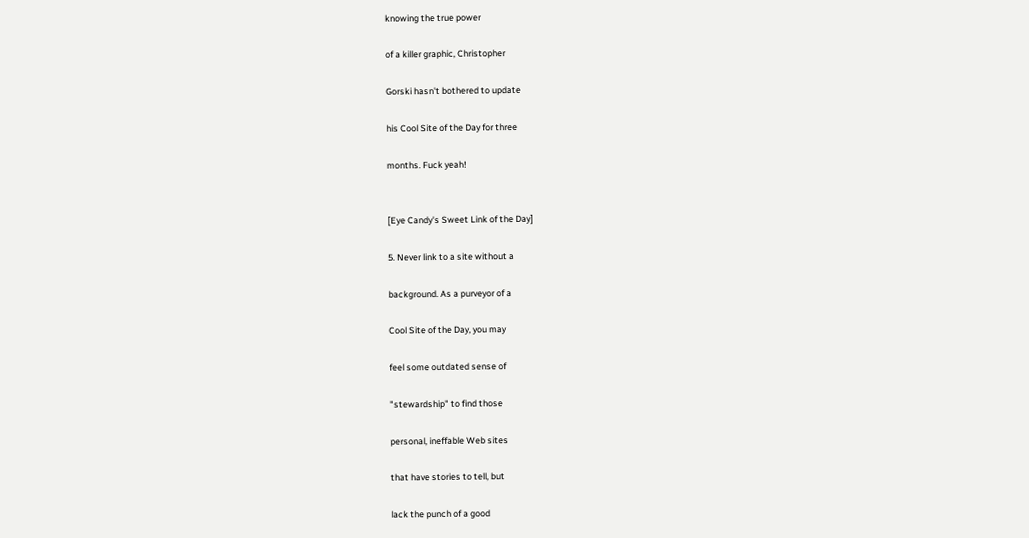knowing the true power

of a killer graphic, Christopher

Gorski hasn't bothered to update

his Cool Site of the Day for three

months. Fuck yeah!


[Eye Candy's Sweet Link of the Day]

5. Never link to a site without a

background. As a purveyor of a

Cool Site of the Day, you may

feel some outdated sense of

"stewardship" to find those

personal, ineffable Web sites

that have stories to tell, but

lack the punch of a good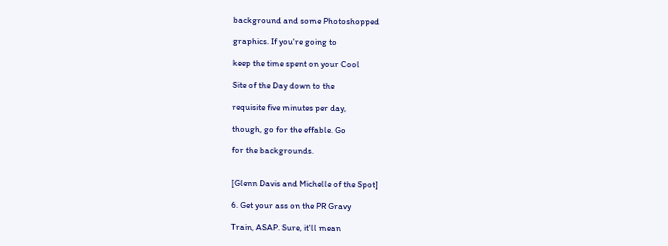background and some Photoshopped

graphics. If you're going to

keep the time spent on your Cool

Site of the Day down to the

requisite five minutes per day,

though, go for the effable. Go

for the backgrounds.


[Glenn Davis and Michelle of the Spot]

6. Get your ass on the PR Gravy

Train, ASAP. Sure, it'll mean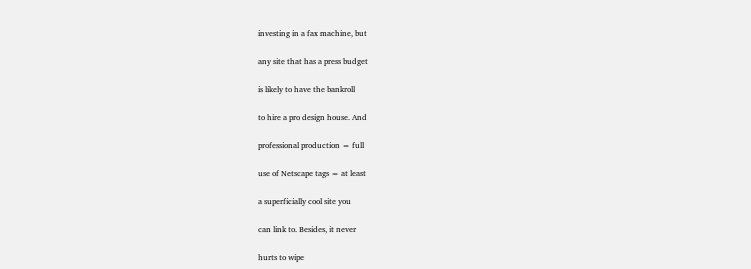investing in a fax machine, but

any site that has a press budget

is likely to have the bankroll

to hire a pro design house. And

professional production = full

use of Netscape tags = at least

a superficially cool site you

can link to. Besides, it never

hurts to wipe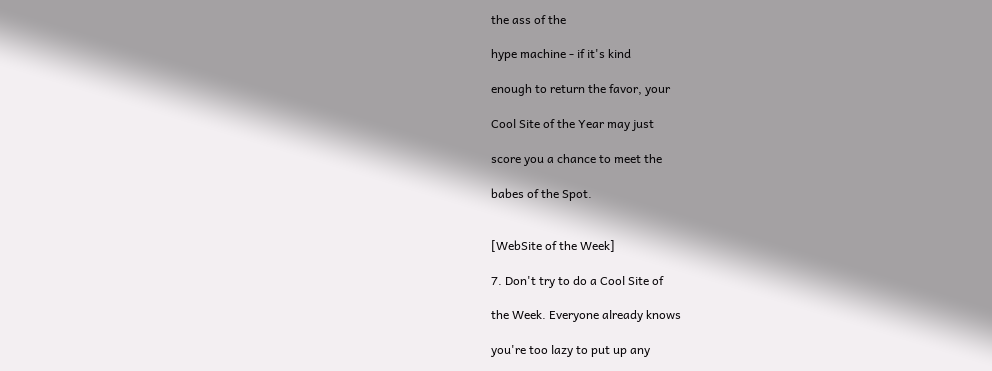the ass of the

hype machine - if it's kind

enough to return the favor, your

Cool Site of the Year may just

score you a chance to meet the

babes of the Spot.


[WebSite of the Week]

7. Don't try to do a Cool Site of

the Week. Everyone already knows

you're too lazy to put up any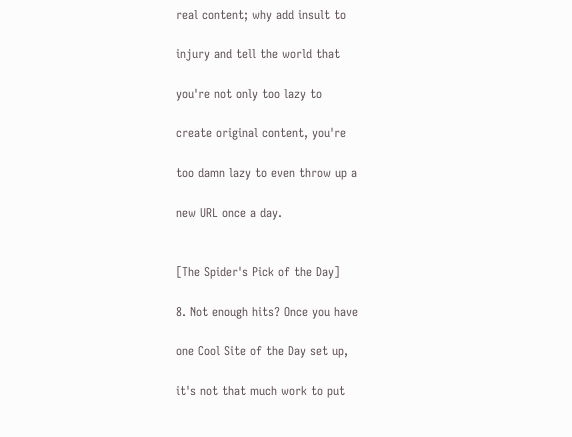real content; why add insult to

injury and tell the world that

you're not only too lazy to

create original content, you're

too damn lazy to even throw up a

new URL once a day.


[The Spider's Pick of the Day]

8. Not enough hits? Once you have

one Cool Site of the Day set up,

it's not that much work to put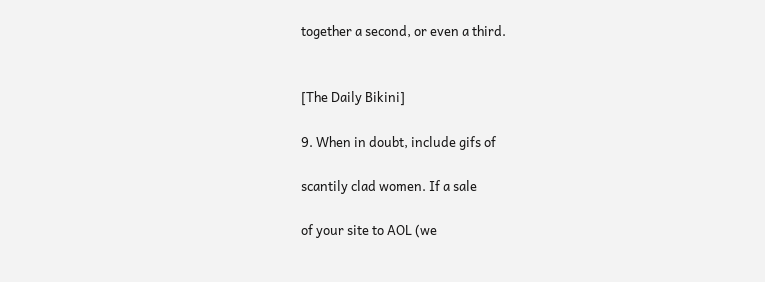together a second, or even a third.


[The Daily Bikini]

9. When in doubt, include gifs of

scantily clad women. If a sale

of your site to AOL (we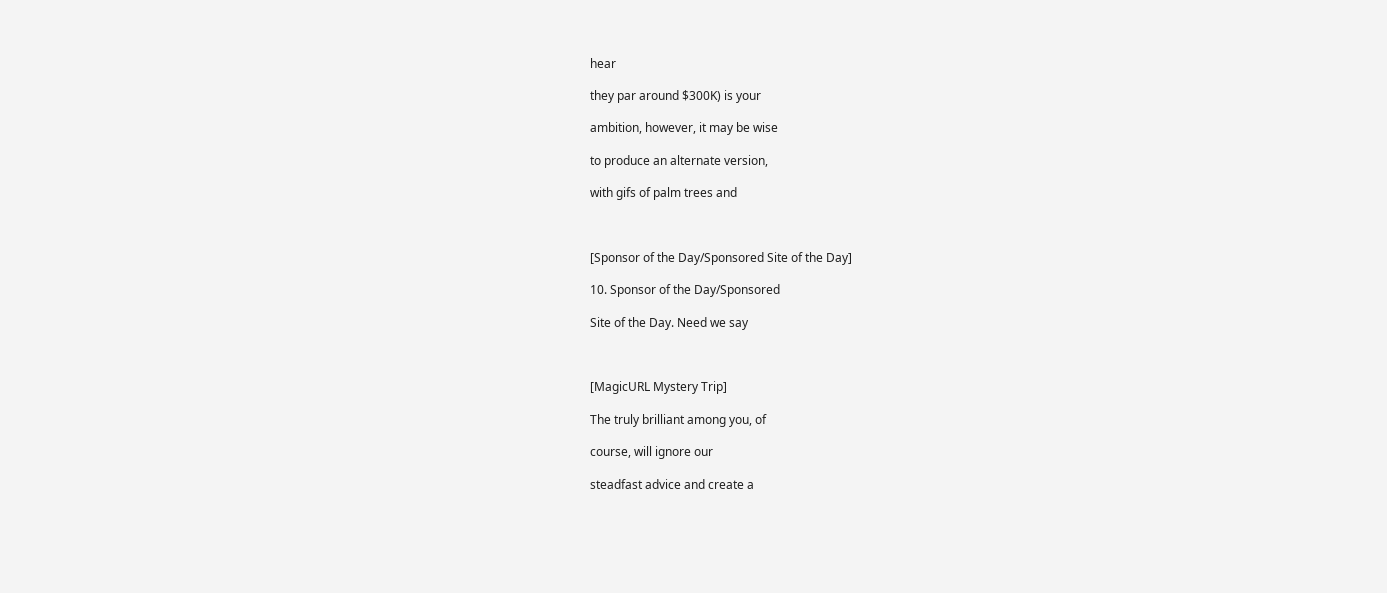hear

they par around $300K) is your

ambition, however, it may be wise

to produce an alternate version,

with gifs of palm trees and



[Sponsor of the Day/Sponsored Site of the Day]

10. Sponsor of the Day/Sponsored

Site of the Day. Need we say



[MagicURL Mystery Trip]

The truly brilliant among you, of

course, will ignore our

steadfast advice and create a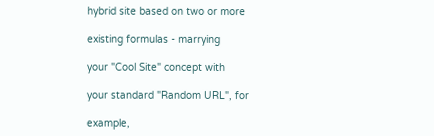hybrid site based on two or more

existing formulas - marrying

your "Cool Site" concept with

your standard "Random URL", for

example,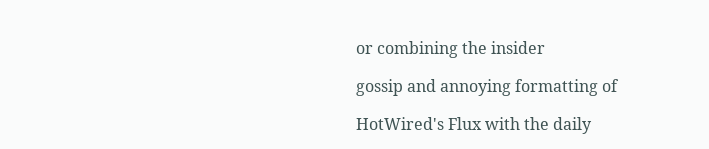or combining the insider

gossip and annoying formatting of

HotWired's Flux with the daily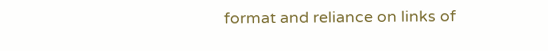format and reliance on links of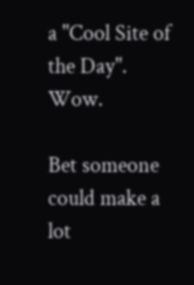a "Cool Site of the Day". Wow.

Bet someone could make a lot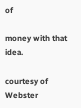of

money with that idea.

courtesy of Webster